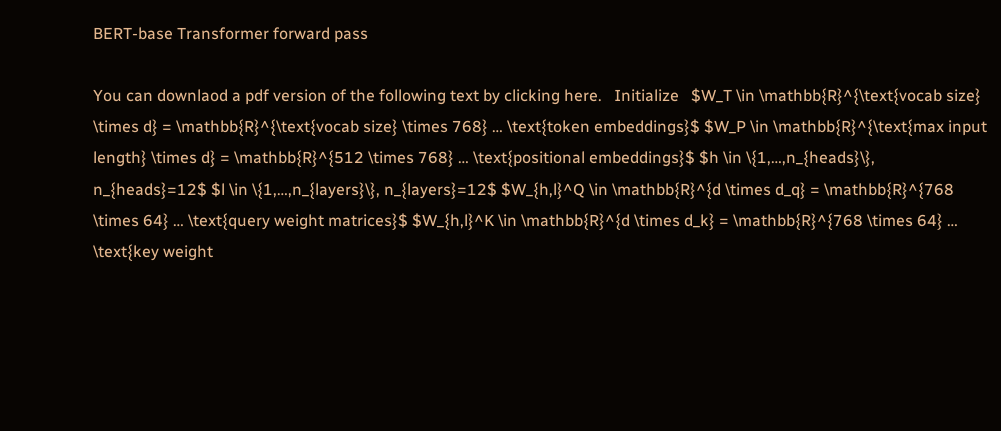BERT-base Transformer forward pass

You can downlaod a pdf version of the following text by clicking here.   Initialize   $W_T \in \mathbb{R}^{\text{vocab size} \times d} = \mathbb{R}^{\text{vocab size} \times 768} … \text{token embeddings}$ $W_P \in \mathbb{R}^{\text{max input length} \times d} = \mathbb{R}^{512 \times 768} … \text{positional embeddings}$ $h \in \{1,…,n_{heads}\}, n_{heads}=12$ $l \in \{1,…,n_{layers}\}, n_{layers}=12$ $W_{h,l}^Q \in \mathbb{R}^{d \times d_q} = \mathbb{R}^{768 \times 64} … \text{query weight matrices}$ $W_{h,l}^K \in \mathbb{R}^{d \times d_k} = \mathbb{R}^{768 \times 64} … \text{key weight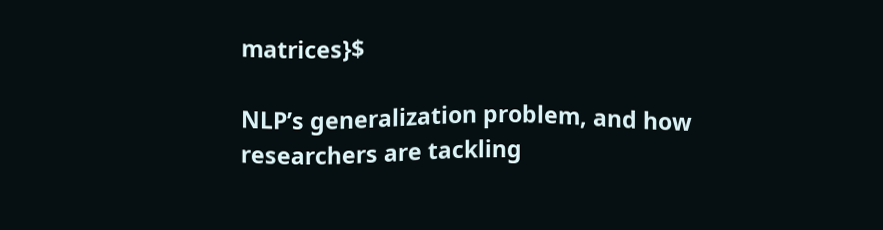matrices}$

NLP’s generalization problem, and how researchers are tackling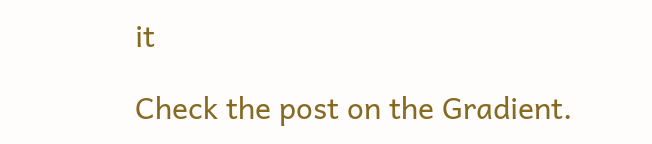it

Check the post on the Gradient.